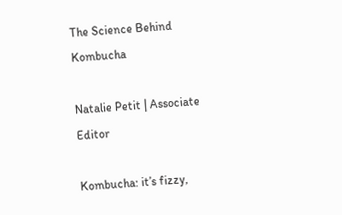The Science Behind Kombucha

Natalie Petit | Associate Editor

Kombucha: it’s fizzy,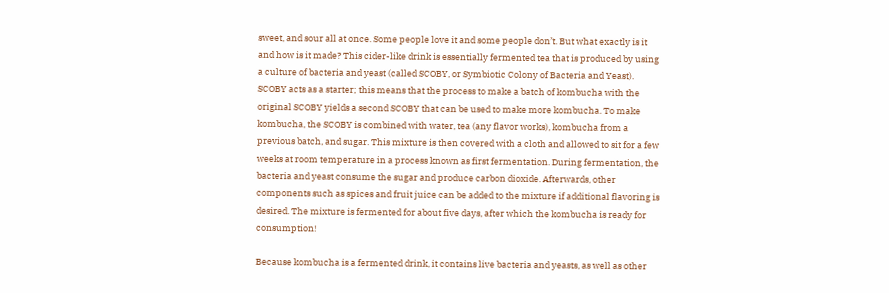sweet, and sour all at once. Some people love it and some people don’t. But what exactly is it and how is it made? This cider-like drink is essentially fermented tea that is produced by using a culture of bacteria and yeast (called SCOBY, or Symbiotic Colony of Bacteria and Yeast). SCOBY acts as a starter; this means that the process to make a batch of kombucha with the original SCOBY yields a second SCOBY that can be used to make more kombucha. To make kombucha, the SCOBY is combined with water, tea (any flavor works), kombucha from a previous batch, and sugar. This mixture is then covered with a cloth and allowed to sit for a few weeks at room temperature in a process known as first fermentation. During fermentation, the bacteria and yeast consume the sugar and produce carbon dioxide. Afterwards, other components such as spices and fruit juice can be added to the mixture if additional flavoring is desired. The mixture is fermented for about five days, after which the kombucha is ready for consumption!

Because kombucha is a fermented drink, it contains live bacteria and yeasts, as well as other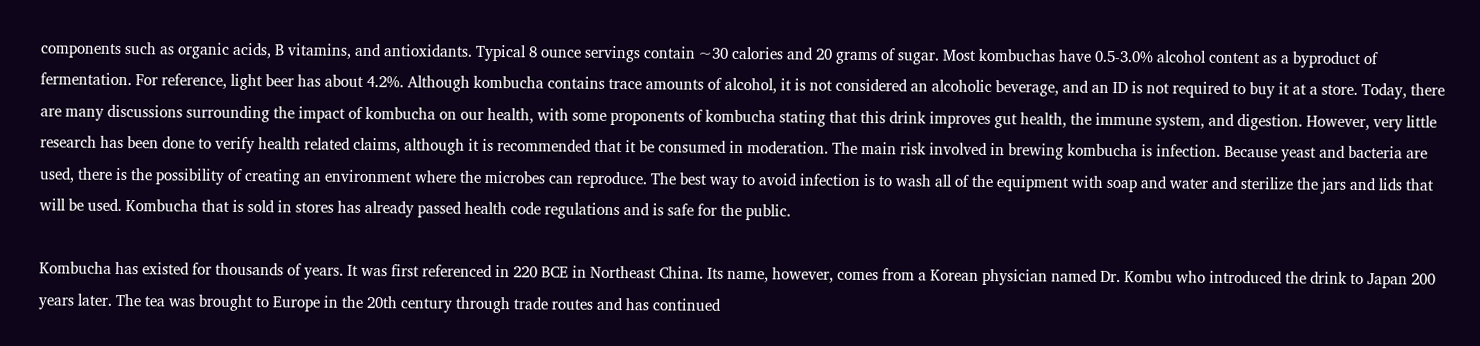components such as organic acids, B vitamins, and antioxidants. Typical 8 ounce servings contain ~30 calories and 20 grams of sugar. Most kombuchas have 0.5-3.0% alcohol content as a byproduct of fermentation. For reference, light beer has about 4.2%. Although kombucha contains trace amounts of alcohol, it is not considered an alcoholic beverage, and an ID is not required to buy it at a store. Today, there are many discussions surrounding the impact of kombucha on our health, with some proponents of kombucha stating that this drink improves gut health, the immune system, and digestion. However, very little research has been done to verify health related claims, although it is recommended that it be consumed in moderation. The main risk involved in brewing kombucha is infection. Because yeast and bacteria are used, there is the possibility of creating an environment where the microbes can reproduce. The best way to avoid infection is to wash all of the equipment with soap and water and sterilize the jars and lids that will be used. Kombucha that is sold in stores has already passed health code regulations and is safe for the public.

Kombucha has existed for thousands of years. It was first referenced in 220 BCE in Northeast China. Its name, however, comes from a Korean physician named Dr. Kombu who introduced the drink to Japan 200 years later. The tea was brought to Europe in the 20th century through trade routes and has continued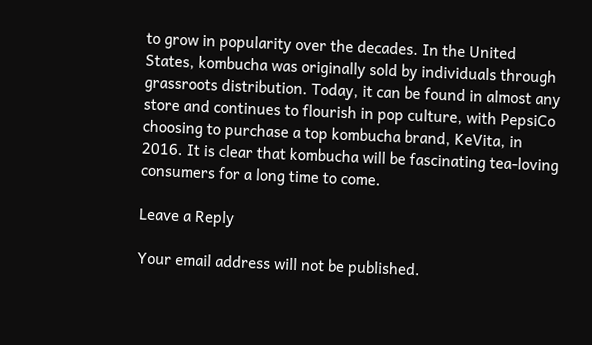to grow in popularity over the decades. In the United States, kombucha was originally sold by individuals through grassroots distribution. Today, it can be found in almost any store and continues to flourish in pop culture, with PepsiCo choosing to purchase a top kombucha brand, KeVita, in 2016. It is clear that kombucha will be fascinating tea-loving consumers for a long time to come.

Leave a Reply

Your email address will not be published.